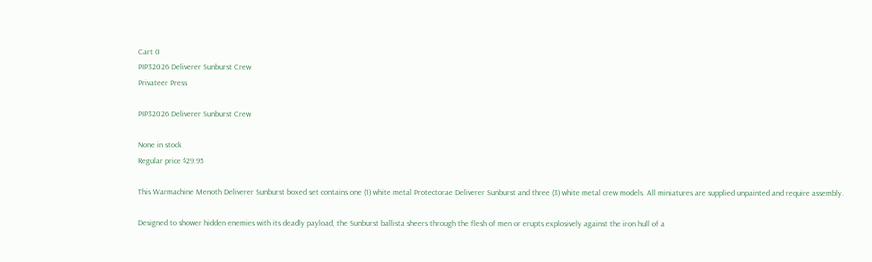Cart 0
PIP32026 Deliverer Sunburst Crew
Privateer Press

PIP32026 Deliverer Sunburst Crew

None in stock
Regular price $29.95

This Warmachine Menoth Deliverer Sunburst boxed set contains one (1) white metal Protectorae Deliverer Sunburst and three (3) white metal crew models. All miniatures are supplied unpainted and require assembly.

Designed to shower hidden enemies with its deadly payload, the Sunburst ballista sheers through the flesh of men or erupts explosively against the iron hull of a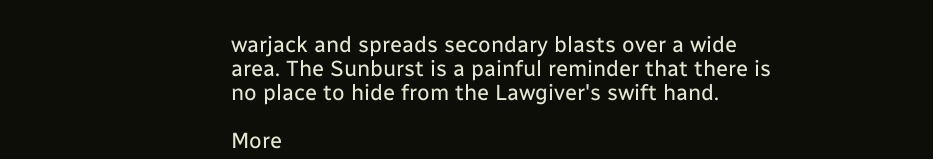warjack and spreads secondary blasts over a wide area. The Sunburst is a painful reminder that there is no place to hide from the Lawgiver's swift hand.

More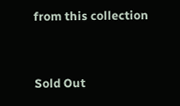from this collection



Sold Out